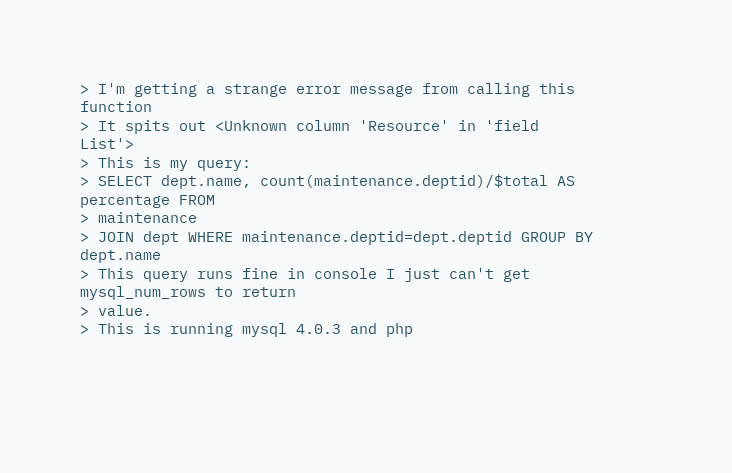> I'm getting a strange error message from calling this function
> It spits out <Unknown column 'Resource' in 'field List'>
> This is my query:
> SELECT dept.name, count(maintenance.deptid)/$total AS percentage FROM
> maintenance
> JOIN dept WHERE maintenance.deptid=dept.deptid GROUP BY dept.name
> This query runs fine in console I just can't get mysql_num_rows to return
> value.
> This is running mysql 4.0.3 and php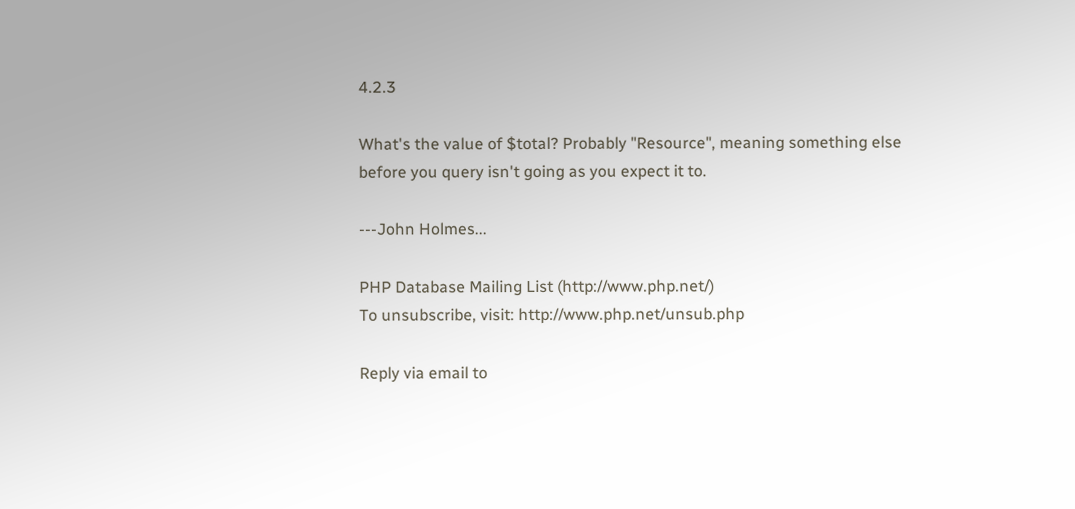4.2.3

What's the value of $total? Probably "Resource", meaning something else
before you query isn't going as you expect it to.

---John Holmes...

PHP Database Mailing List (http://www.php.net/)
To unsubscribe, visit: http://www.php.net/unsub.php

Reply via email to